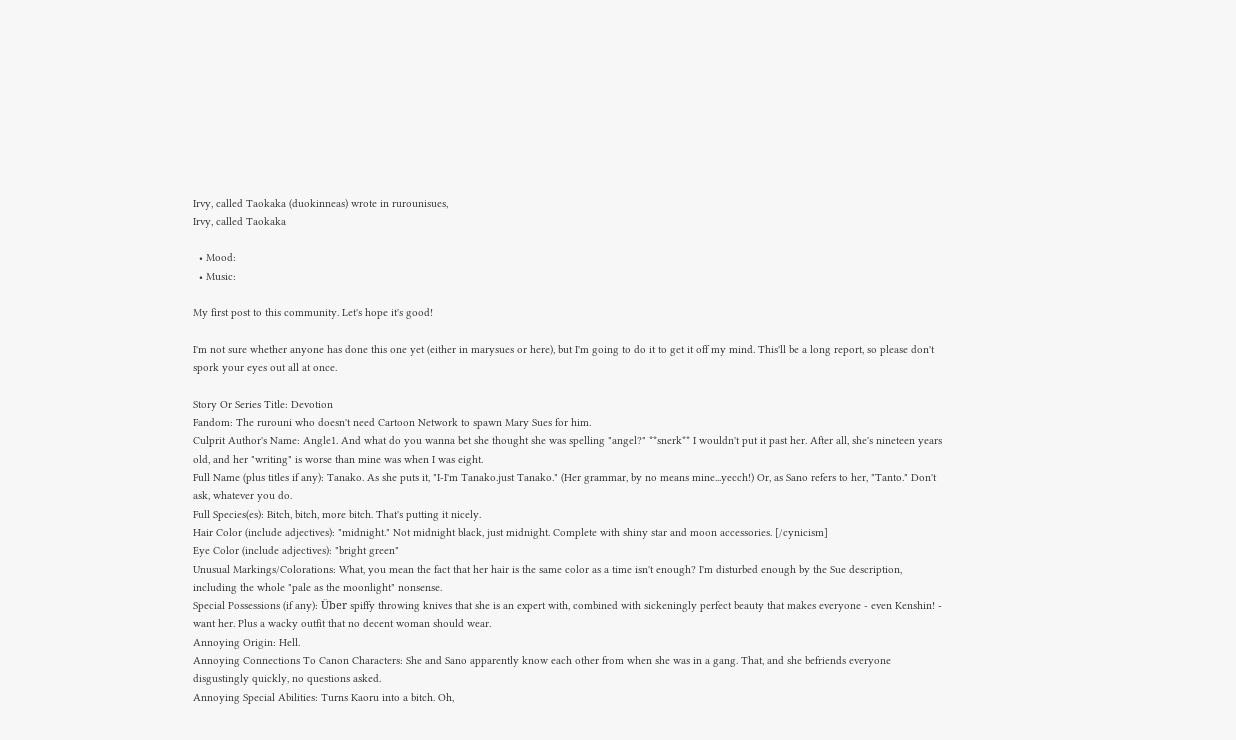Irvy, called Taokaka (duokinneas) wrote in rurounisues,
Irvy, called Taokaka

  • Mood:
  • Music:

My first post to this community. Let's hope it's good!

I'm not sure whether anyone has done this one yet (either in marysues or here), but I'm going to do it to get it off my mind. This'll be a long report, so please don't spork your eyes out all at once.

Story Or Series Title: Devotion
Fandom: The rurouni who doesn't need Cartoon Network to spawn Mary Sues for him.
Culprit Author's Name: Angle1. And what do you wanna bet she thought she was spelling "angel?" **snerk** I wouldn't put it past her. After all, she's nineteen years old, and her "writing" is worse than mine was when I was eight.
Full Name (plus titles if any): Tanako. As she puts it, "I-I'm Tanako.just Tanako." (Her grammar, by no means mine...yecch!) Or, as Sano refers to her, "Tanto." Don't ask, whatever you do.
Full Species(es): Bitch, bitch, more bitch. That's putting it nicely.
Hair Color (include adjectives): "midnight." Not midnight black, just midnight. Complete with shiny star and moon accessories. [/cynicism]
Eye Color (include adjectives): "bright green"
Unusual Markings/Colorations: What, you mean the fact that her hair is the same color as a time isn't enough? I'm disturbed enough by the Sue description, including the whole "pale as the moonlight" nonsense.
Special Possessions (if any): Über spiffy throwing knives that she is an expert with, combined with sickeningly perfect beauty that makes everyone - even Kenshin! - want her. Plus a wacky outfit that no decent woman should wear.
Annoying Origin: Hell.
Annoying Connections To Canon Characters: She and Sano apparently know each other from when she was in a gang. That, and she befriends everyone disgustingly quickly, no questions asked.
Annoying Special Abilities: Turns Kaoru into a bitch. Oh,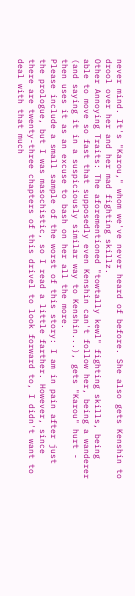never mind. It's "Karou," whom we've never heard of before. She also gets Kenshin to drool over her and her mad fighting skillz.
Other Annoying Traits: The aforementioned "towtally kewl" fighting skills, being able to move so fast that supposedly even Kenshin can't follow her, being a wanderer (and saying it in a suspiciously similar way to Kenshin...), gets "Karou" hurt - then uses it as an excuse to bash on her all the more.
Please include a small sample of the worst of this story: I am in pain after just the prologue, but I was masochistic, so I read a little farther. However, since there are twenty-three chapters of this drivel to look forward to, I didn't want to deal with that much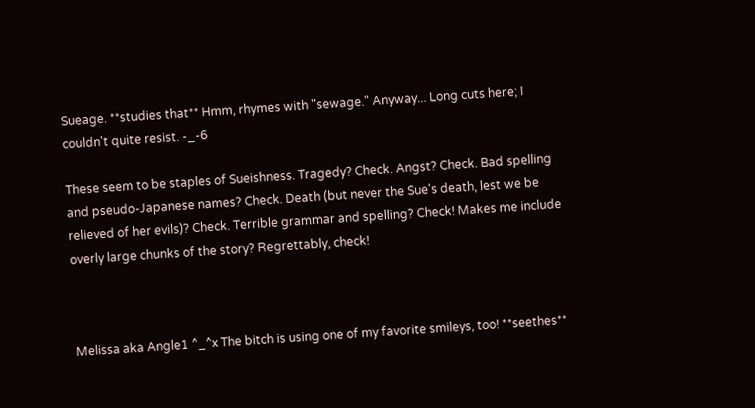Sueage. **studies that** Hmm, rhymes with "sewage." Anyway... Long cuts here; I couldn't quite resist. -_-6

These seem to be staples of Sueishness. Tragedy? Check. Angst? Check. Bad spelling and pseudo-Japanese names? Check. Death (but never the Sue's death, lest we be relieved of her evils)? Check. Terrible grammar and spelling? Check! Makes me include overly large chunks of the story? Regrettably, check!



Melissa aka Angle1 ^_^x The bitch is using one of my favorite smileys, too! **seethes**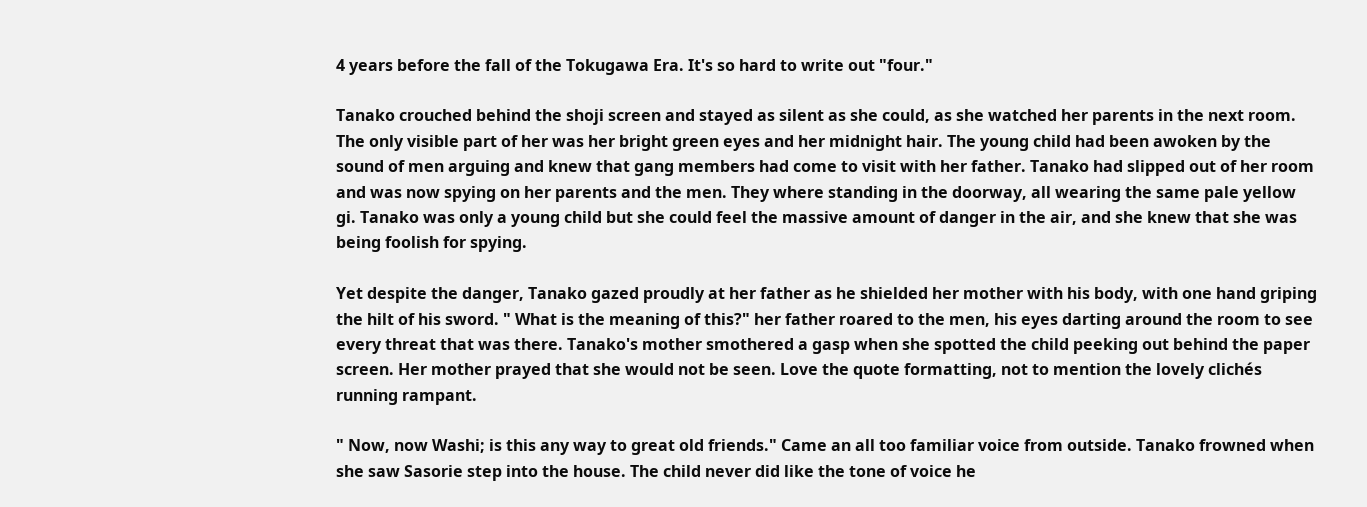4 years before the fall of the Tokugawa Era. It's so hard to write out "four."

Tanako crouched behind the shoji screen and stayed as silent as she could, as she watched her parents in the next room. The only visible part of her was her bright green eyes and her midnight hair. The young child had been awoken by the sound of men arguing and knew that gang members had come to visit with her father. Tanako had slipped out of her room and was now spying on her parents and the men. They where standing in the doorway, all wearing the same pale yellow gi. Tanako was only a young child but she could feel the massive amount of danger in the air, and she knew that she was being foolish for spying.

Yet despite the danger, Tanako gazed proudly at her father as he shielded her mother with his body, with one hand griping the hilt of his sword. " What is the meaning of this?" her father roared to the men, his eyes darting around the room to see every threat that was there. Tanako's mother smothered a gasp when she spotted the child peeking out behind the paper screen. Her mother prayed that she would not be seen. Love the quote formatting, not to mention the lovely clichés running rampant.

" Now, now Washi; is this any way to great old friends." Came an all too familiar voice from outside. Tanako frowned when she saw Sasorie step into the house. The child never did like the tone of voice he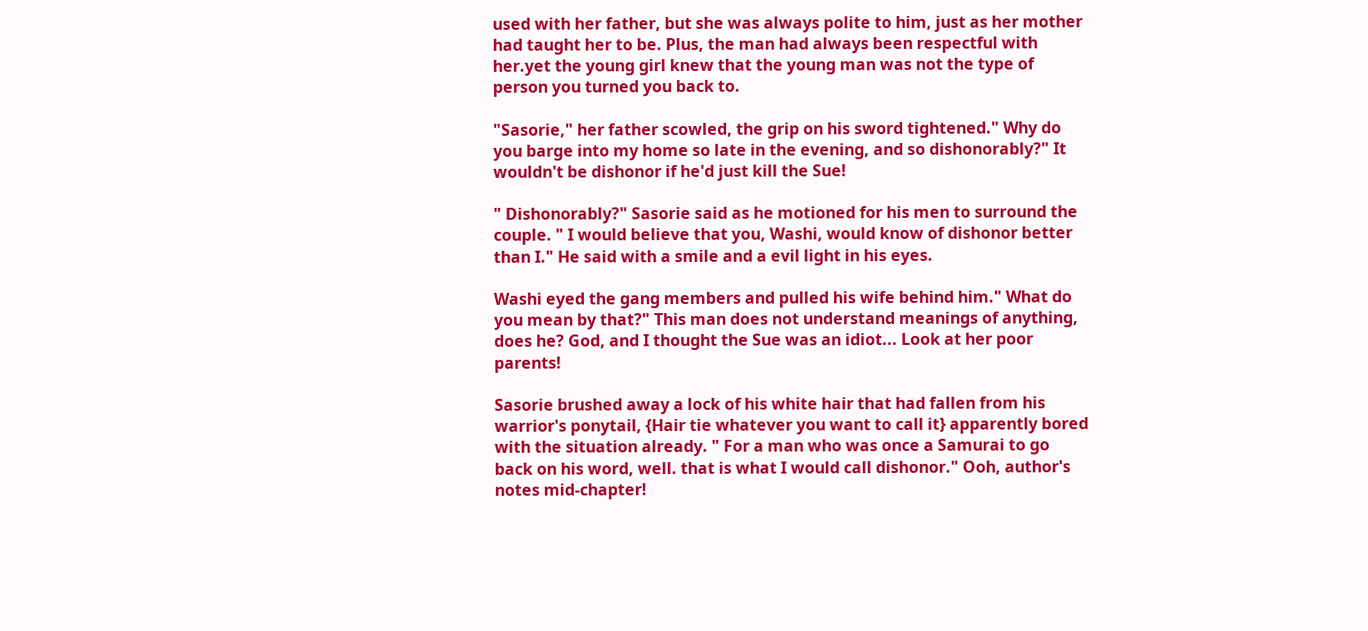used with her father, but she was always polite to him, just as her mother had taught her to be. Plus, the man had always been respectful with her.yet the young girl knew that the young man was not the type of person you turned you back to.

"Sasorie," her father scowled, the grip on his sword tightened." Why do you barge into my home so late in the evening, and so dishonorably?" It wouldn't be dishonor if he'd just kill the Sue!

" Dishonorably?" Sasorie said as he motioned for his men to surround the couple. " I would believe that you, Washi, would know of dishonor better than I." He said with a smile and a evil light in his eyes.

Washi eyed the gang members and pulled his wife behind him." What do you mean by that?" This man does not understand meanings of anything, does he? God, and I thought the Sue was an idiot... Look at her poor parents!

Sasorie brushed away a lock of his white hair that had fallen from his warrior's ponytail, {Hair tie whatever you want to call it} apparently bored with the situation already. " For a man who was once a Samurai to go back on his word, well. that is what I would call dishonor." Ooh, author's notes mid-chapter!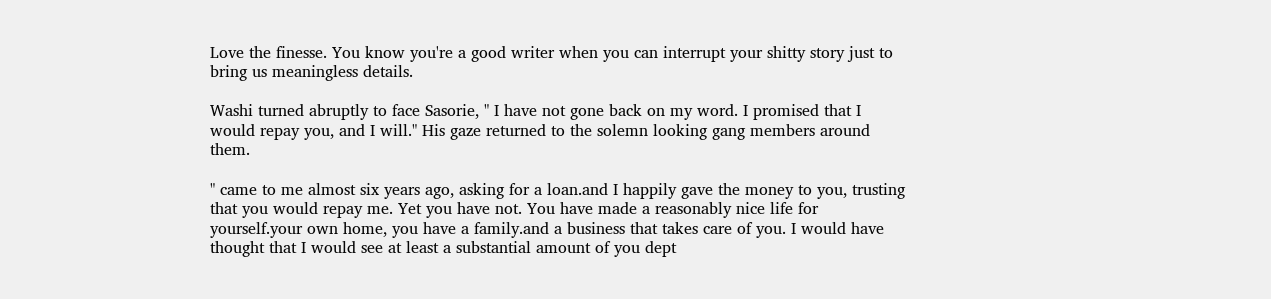Love the finesse. You know you're a good writer when you can interrupt your shitty story just to bring us meaningless details.

Washi turned abruptly to face Sasorie, " I have not gone back on my word. I promised that I would repay you, and I will." His gaze returned to the solemn looking gang members around them.

" came to me almost six years ago, asking for a loan.and I happily gave the money to you, trusting that you would repay me. Yet you have not. You have made a reasonably nice life for yourself.your own home, you have a family.and a business that takes care of you. I would have thought that I would see at least a substantial amount of you dept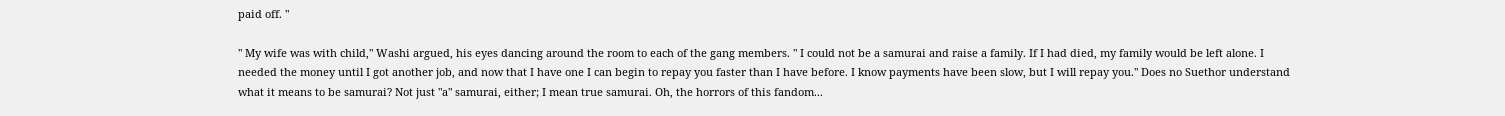paid off. "

" My wife was with child," Washi argued, his eyes dancing around the room to each of the gang members. " I could not be a samurai and raise a family. If I had died, my family would be left alone. I needed the money until I got another job, and now that I have one I can begin to repay you faster than I have before. I know payments have been slow, but I will repay you." Does no Suethor understand what it means to be samurai? Not just "a" samurai, either; I mean true samurai. Oh, the horrors of this fandom...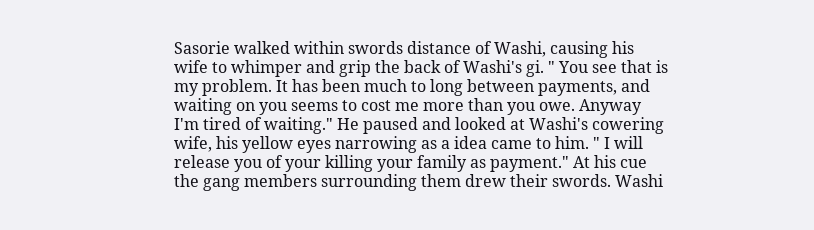Sasorie walked within swords distance of Washi, causing his wife to whimper and grip the back of Washi's gi. " You see that is my problem. It has been much to long between payments, and waiting on you seems to cost me more than you owe. Anyway I'm tired of waiting." He paused and looked at Washi's cowering wife, his yellow eyes narrowing as a idea came to him. " I will release you of your killing your family as payment." At his cue the gang members surrounding them drew their swords. Washi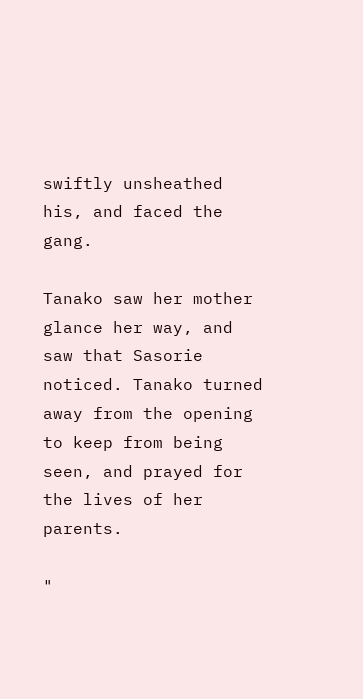swiftly unsheathed his, and faced the gang.

Tanako saw her mother glance her way, and saw that Sasorie noticed. Tanako turned away from the opening to keep from being seen, and prayed for the lives of her parents.

"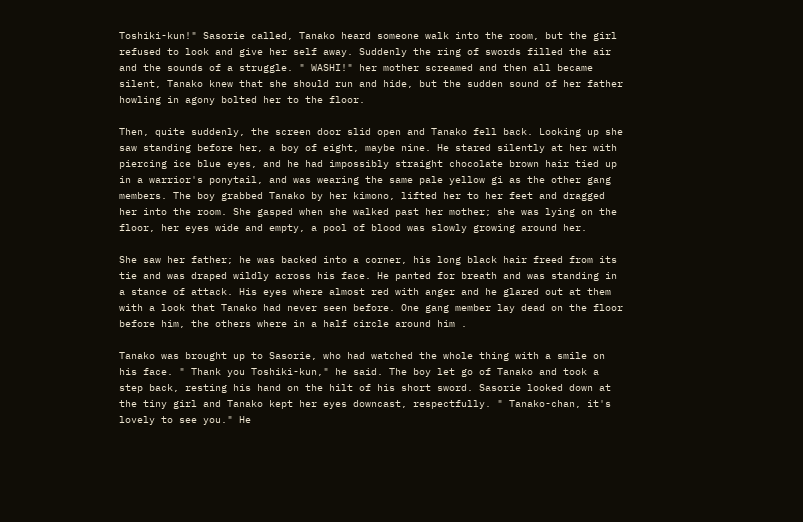Toshiki-kun!" Sasorie called, Tanako heard someone walk into the room, but the girl refused to look and give her self away. Suddenly the ring of swords filled the air and the sounds of a struggle. " WASHI!" her mother screamed and then all became silent, Tanako knew that she should run and hide, but the sudden sound of her father howling in agony bolted her to the floor.

Then, quite suddenly, the screen door slid open and Tanako fell back. Looking up she saw standing before her, a boy of eight, maybe nine. He stared silently at her with piercing ice blue eyes, and he had impossibly straight chocolate brown hair tied up in a warrior's ponytail, and was wearing the same pale yellow gi as the other gang members. The boy grabbed Tanako by her kimono, lifted her to her feet and dragged her into the room. She gasped when she walked past her mother; she was lying on the floor, her eyes wide and empty, a pool of blood was slowly growing around her.

She saw her father; he was backed into a corner, his long black hair freed from its tie and was draped wildly across his face. He panted for breath and was standing in a stance of attack. His eyes where almost red with anger and he glared out at them with a look that Tanako had never seen before. One gang member lay dead on the floor before him, the others where in a half circle around him .

Tanako was brought up to Sasorie, who had watched the whole thing with a smile on his face. " Thank you Toshiki-kun," he said. The boy let go of Tanako and took a step back, resting his hand on the hilt of his short sword. Sasorie looked down at the tiny girl and Tanako kept her eyes downcast, respectfully. " Tanako-chan, it's lovely to see you." He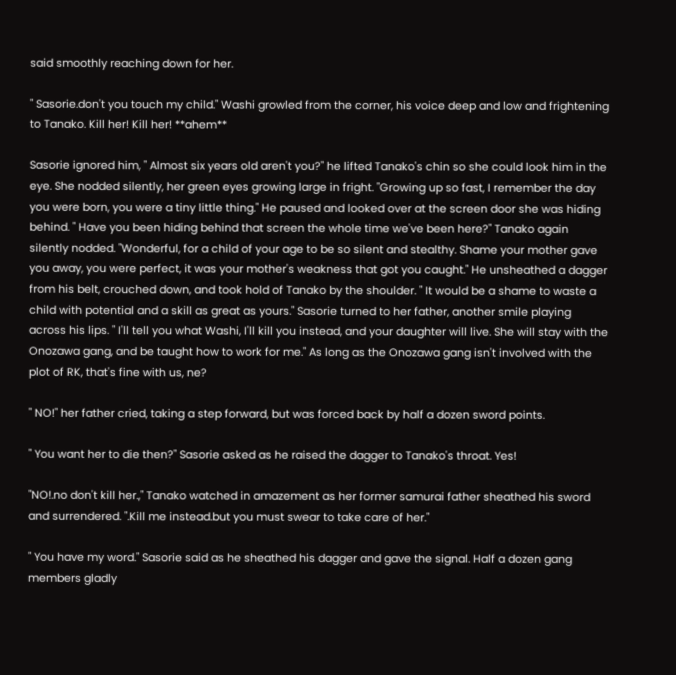said smoothly reaching down for her.

" Sasorie.don't you touch my child." Washi growled from the corner, his voice deep and low and frightening to Tanako. Kill her! Kill her! **ahem**

Sasorie ignored him, " Almost six years old aren't you?" he lifted Tanako's chin so she could look him in the eye. She nodded silently, her green eyes growing large in fright. "Growing up so fast, I remember the day you were born, you were a tiny little thing." He paused and looked over at the screen door she was hiding behind. " Have you been hiding behind that screen the whole time we've been here?" Tanako again silently nodded. "Wonderful, for a child of your age to be so silent and stealthy. Shame your mother gave you away, you were perfect, it was your mother's weakness that got you caught." He unsheathed a dagger from his belt, crouched down, and took hold of Tanako by the shoulder. " It would be a shame to waste a child with potential and a skill as great as yours." Sasorie turned to her father, another smile playing across his lips. " I'll tell you what Washi, I'll kill you instead, and your daughter will live. She will stay with the Onozawa gang, and be taught how to work for me." As long as the Onozawa gang isn't involved with the plot of RK, that's fine with us, ne?

" NO!" her father cried, taking a step forward, but was forced back by half a dozen sword points.

" You want her to die then?" Sasorie asked as he raised the dagger to Tanako's throat. Yes!

"NO!.no don't kill her.," Tanako watched in amazement as her former samurai father sheathed his sword and surrendered. ".Kill me instead.but you must swear to take care of her."

" You have my word." Sasorie said as he sheathed his dagger and gave the signal. Half a dozen gang members gladly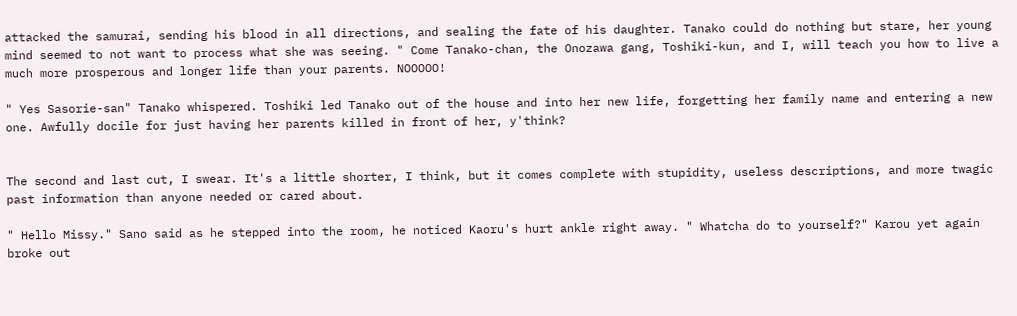attacked the samurai, sending his blood in all directions, and sealing the fate of his daughter. Tanako could do nothing but stare, her young mind seemed to not want to process what she was seeing. " Come Tanako-chan, the Onozawa gang, Toshiki-kun, and I, will teach you how to live a much more prosperous and longer life than your parents. NOOOOO!

" Yes Sasorie-san" Tanako whispered. Toshiki led Tanako out of the house and into her new life, forgetting her family name and entering a new one. Awfully docile for just having her parents killed in front of her, y'think?


The second and last cut, I swear. It's a little shorter, I think, but it comes complete with stupidity, useless descriptions, and more twagic past information than anyone needed or cared about.

" Hello Missy." Sano said as he stepped into the room, he noticed Kaoru's hurt ankle right away. " Whatcha do to yourself?" Karou yet again broke out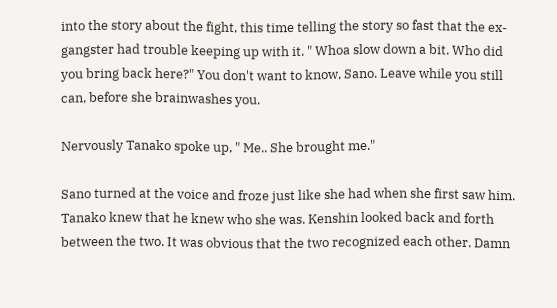into the story about the fight, this time telling the story so fast that the ex-gangster had trouble keeping up with it. " Whoa slow down a bit. Who did you bring back here?" You don't want to know, Sano. Leave while you still can, before she brainwashes you.

Nervously Tanako spoke up, " Me.. She brought me."

Sano turned at the voice and froze just like she had when she first saw him. Tanako knew that he knew who she was. Kenshin looked back and forth between the two. It was obvious that the two recognized each other. Damn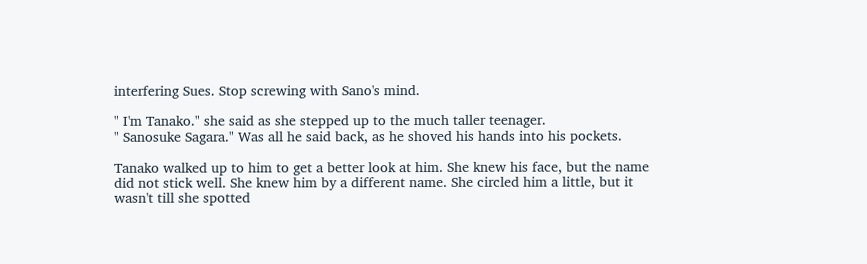interfering Sues. Stop screwing with Sano's mind.

" I'm Tanako." she said as she stepped up to the much taller teenager.
" Sanosuke Sagara." Was all he said back, as he shoved his hands into his pockets.

Tanako walked up to him to get a better look at him. She knew his face, but the name did not stick well. She knew him by a different name. She circled him a little, but it wasn't till she spotted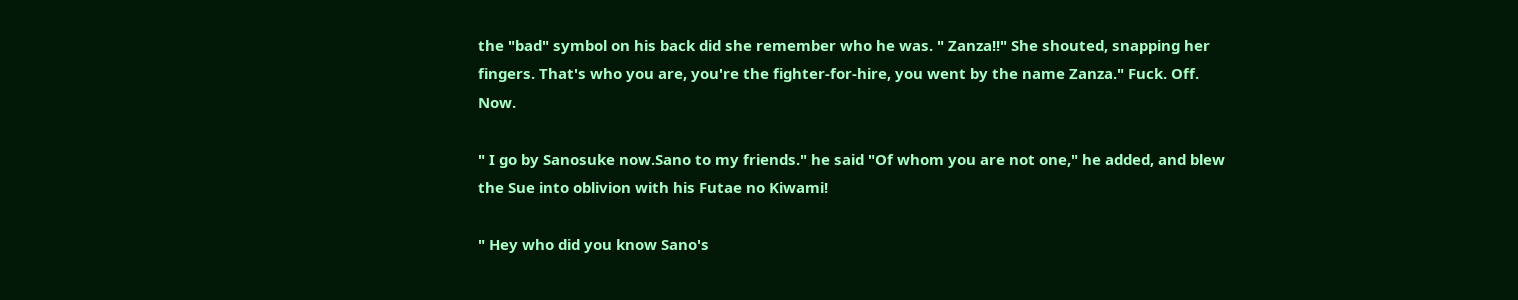the "bad" symbol on his back did she remember who he was. " Zanza!!" She shouted, snapping her fingers. That's who you are, you're the fighter-for-hire, you went by the name Zanza." Fuck. Off. Now.

" I go by Sanosuke now.Sano to my friends." he said "Of whom you are not one," he added, and blew the Sue into oblivion with his Futae no Kiwami!

" Hey who did you know Sano's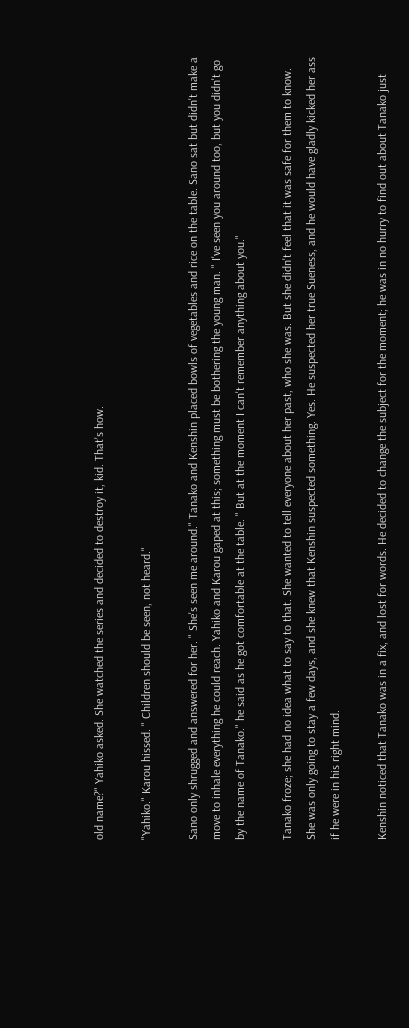old name?" Yahiko asked. She watched the series and decided to destroy it, kid. That's how.

"Yahiko." Karou hissed. " Children should be seen, not heard."

Sano only shrugged and answered for her. " She's seen me around." Tanako and Kenshin placed bowls of vegetables and rice on the table. Sano sat but didn't make a move to inhale everything he could reach. Yahiko and Karou gaped at this; something must be bothering the young man. " I've seen you around too, but you didn't go by the name of Tanako." he said as he got comfortable at the table. " But at the moment I can't remember anything about you."

Tanako froze; she had no idea what to say to that. She wanted to tell everyone about her past, who she was. But she didn't feel that it was safe for them to know. She was only going to stay a few days, and she knew that Kenshin suspected something. Yes. He suspected her true Sueness, and he would have gladly kicked her ass if he were in his right mind.

Kenshin noticed that Tanako was in a fix, and lost for words. He decided to change the subject for the moment; he was in no hurry to find out about Tanako just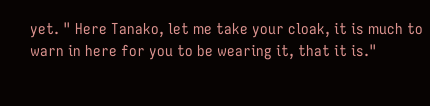yet. " Here Tanako, let me take your cloak, it is much to warn in here for you to be wearing it, that it is."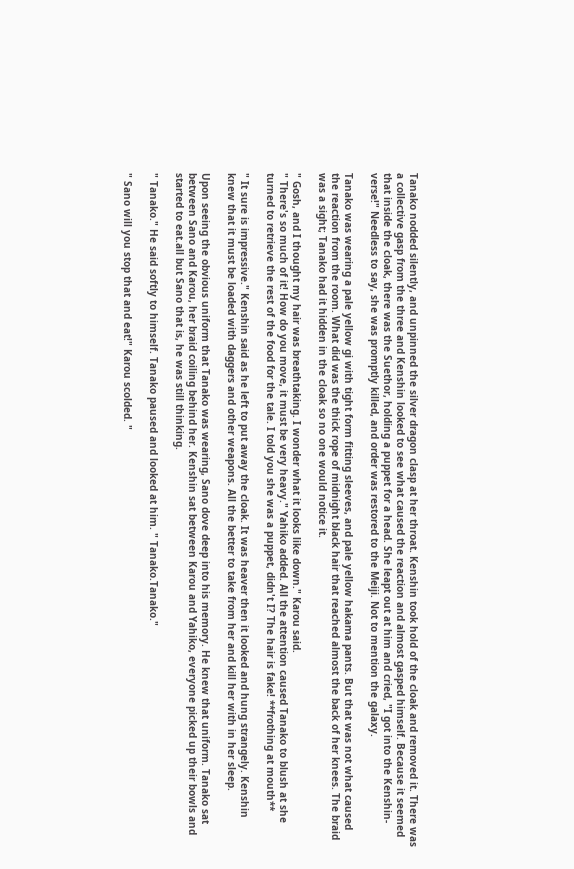Tanako nodded silently, and unpinned the silver dragon clasp at her throat. Kenshin took hold of the cloak and removed it. There was a collective gasp from the three and Kenshin looked to see what caused the reaction and almost gasped himself. Because it seemed that inside the cloak, there was the Suethor, holding a puppet for a head. She leapt out at him and cried, "I got into the Kenshin-verse!" Needless to say, she was promptly killed, and order was restored to the Meiji. Not to mention the galaxy.

Tanako was wearing a pale yellow gi with tight form fitting sleeves, and pale yellow hakama pants. But that was not what caused the reaction from the room. What did was the thick rope of midnight black hair that reached almost the back of her knees. The braid was a sight; Tanako had it hidden in the cloak so no one would notice it.

" Gosh, and I thought my hair was breathtaking. I wonder what it looks like down." Karou said.
" There's so much of it! How do you move, it must be very heavy." Yahiko added. All the attention caused Tanako to blush at she turned to retrieve the rest of the food for the tale. I told you she was a puppet, didn't I? The hair is fake! **frothing at mouth**

" It sure is impressive." Kenshin said as he left to put away the cloak. It was heaver then it looked and hung strangely. Kenshin knew that it must be loaded with daggers and other weapons. All the better to take from her and kill her with in her sleep.

Upon seeing the obvious uniform that Tanako was wearing, Sano dove deep into his memory. He knew that uniform. Tanako sat between Sano and Karou, her braid coiling behind her. Kenshin sat between Karou and Yahiko, everyone picked up their bowls and started to eat.all but Sano that is, he was still thinking.

" Tanako." He said softly to himself. Tanako paused and looked at him. " Tanako.Tanako."

" Sano will you stop that and eat!" Karou scolded. "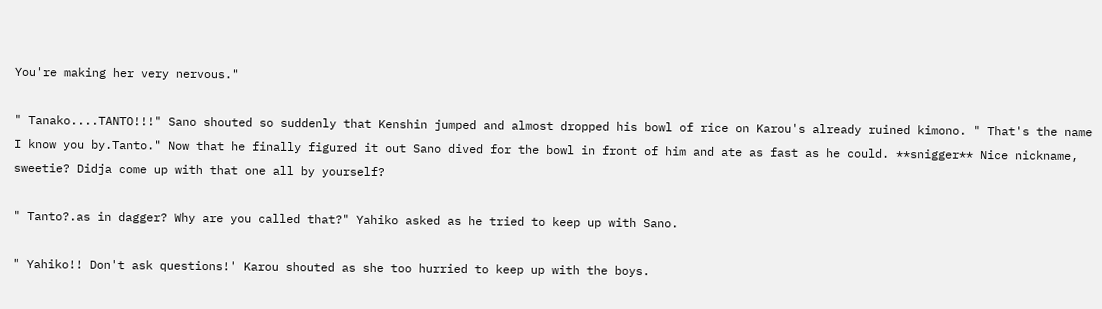You're making her very nervous."

" Tanako....TANTO!!!" Sano shouted so suddenly that Kenshin jumped and almost dropped his bowl of rice on Karou's already ruined kimono. " That's the name I know you by.Tanto." Now that he finally figured it out Sano dived for the bowl in front of him and ate as fast as he could. **snigger** Nice nickname, sweetie? Didja come up with that one all by yourself?

" Tanto?.as in dagger? Why are you called that?" Yahiko asked as he tried to keep up with Sano.

" Yahiko!! Don't ask questions!' Karou shouted as she too hurried to keep up with the boys.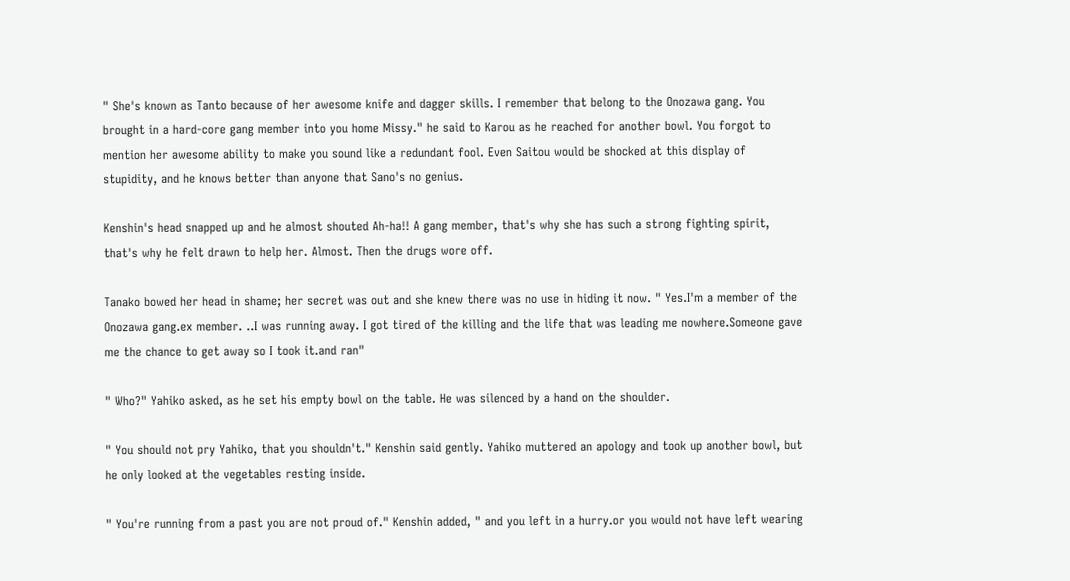" She's known as Tanto because of her awesome knife and dagger skills. I remember that belong to the Onozawa gang. You brought in a hard-core gang member into you home Missy." he said to Karou as he reached for another bowl. You forgot to mention her awesome ability to make you sound like a redundant fool. Even Saitou would be shocked at this display of stupidity, and he knows better than anyone that Sano's no genius.

Kenshin's head snapped up and he almost shouted Ah-ha!! A gang member, that's why she has such a strong fighting spirit, that's why he felt drawn to help her. Almost. Then the drugs wore off.

Tanako bowed her head in shame; her secret was out and she knew there was no use in hiding it now. " Yes.I'm a member of the Onozawa gang.ex member. ..I was running away. I got tired of the killing and the life that was leading me nowhere.Someone gave me the chance to get away so I took it.and ran"

" Who?" Yahiko asked, as he set his empty bowl on the table. He was silenced by a hand on the shoulder.

" You should not pry Yahiko, that you shouldn't." Kenshin said gently. Yahiko muttered an apology and took up another bowl, but he only looked at the vegetables resting inside.

" You're running from a past you are not proud of." Kenshin added, " and you left in a hurry.or you would not have left wearing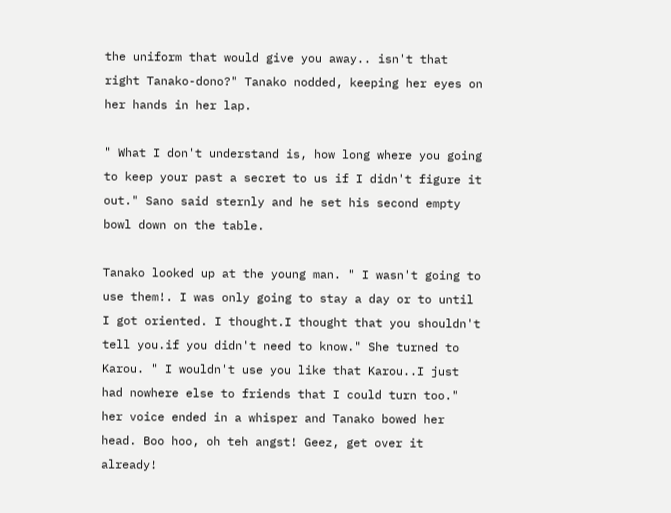the uniform that would give you away.. isn't that right Tanako-dono?" Tanako nodded, keeping her eyes on her hands in her lap.

" What I don't understand is, how long where you going to keep your past a secret to us if I didn't figure it out." Sano said sternly and he set his second empty bowl down on the table.

Tanako looked up at the young man. " I wasn't going to use them!. I was only going to stay a day or to until I got oriented. I thought.I thought that you shouldn't tell you.if you didn't need to know." She turned to Karou. " I wouldn't use you like that Karou..I just had nowhere else to friends that I could turn too." her voice ended in a whisper and Tanako bowed her head. Boo hoo, oh teh angst! Geez, get over it already!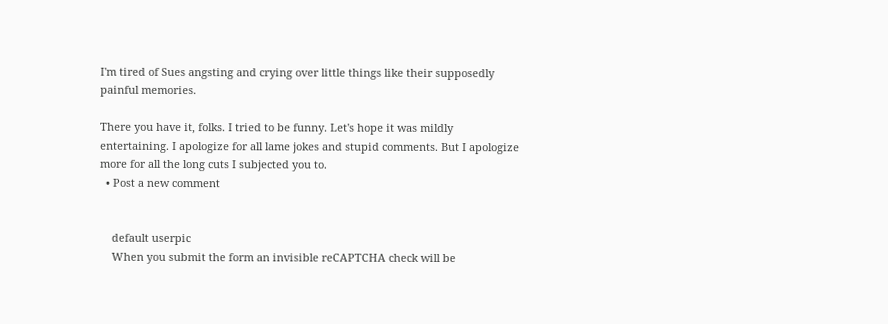I'm tired of Sues angsting and crying over little things like their supposedly painful memories.

There you have it, folks. I tried to be funny. Let's hope it was mildly entertaining. I apologize for all lame jokes and stupid comments. But I apologize more for all the long cuts I subjected you to.
  • Post a new comment


    default userpic
    When you submit the form an invisible reCAPTCHA check will be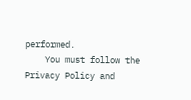performed.
    You must follow the Privacy Policy and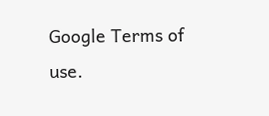Google Terms of use.